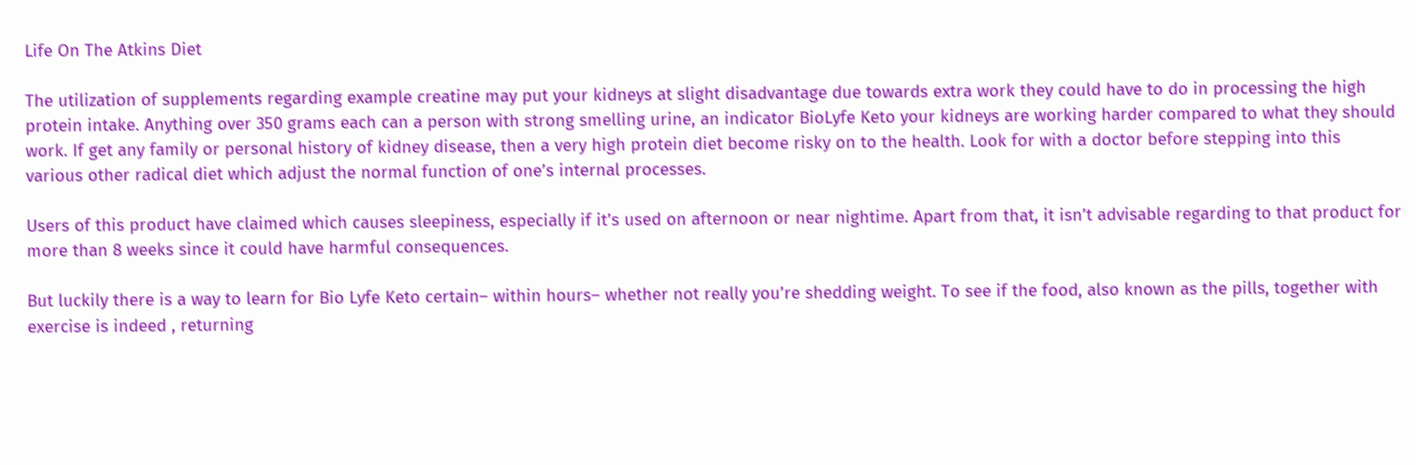Life On The Atkins Diet

The utilization of supplements regarding example creatine may put your kidneys at slight disadvantage due towards extra work they could have to do in processing the high protein intake. Anything over 350 grams each can a person with strong smelling urine, an indicator BioLyfe Keto your kidneys are working harder compared to what they should work. If get any family or personal history of kidney disease, then a very high protein diet become risky on to the health. Look for with a doctor before stepping into this various other radical diet which adjust the normal function of one’s internal processes.

Users of this product have claimed which causes sleepiness, especially if it’s used on afternoon or near nightime. Apart from that, it isn’t advisable regarding to that product for more than 8 weeks since it could have harmful consequences.

But luckily there is a way to learn for Bio Lyfe Keto certain– within hours– whether not really you’re shedding weight. To see if the food, also known as the pills, together with exercise is indeed , returning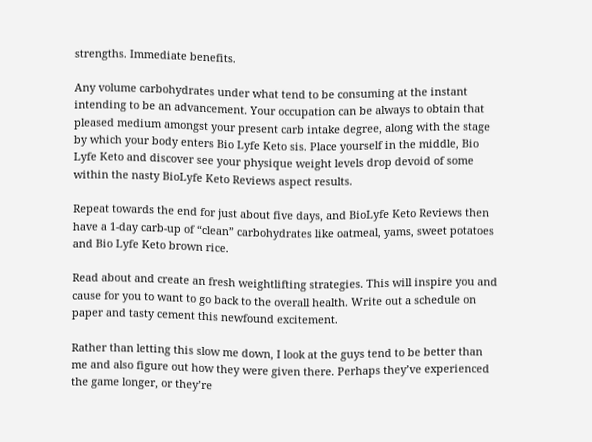strengths. Immediate benefits.

Any volume carbohydrates under what tend to be consuming at the instant intending to be an advancement. Your occupation can be always to obtain that pleased medium amongst your present carb intake degree, along with the stage by which your body enters Bio Lyfe Keto sis. Place yourself in the middle, Bio Lyfe Keto and discover see your physique weight levels drop devoid of some within the nasty BioLyfe Keto Reviews aspect results.

Repeat towards the end for just about five days, and BioLyfe Keto Reviews then have a 1-day carb-up of “clean” carbohydrates like oatmeal, yams, sweet potatoes and Bio Lyfe Keto brown rice.

Read about and create an fresh weightlifting strategies. This will inspire you and cause for you to want to go back to the overall health. Write out a schedule on paper and tasty cement this newfound excitement.

Rather than letting this slow me down, I look at the guys tend to be better than me and also figure out how they were given there. Perhaps they’ve experienced the game longer, or they’re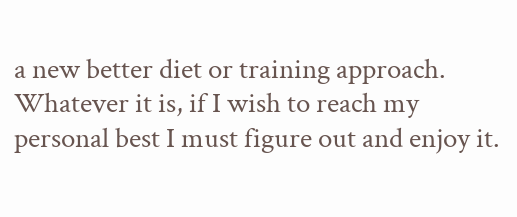a new better diet or training approach. Whatever it is, if I wish to reach my personal best I must figure out and enjoy it.